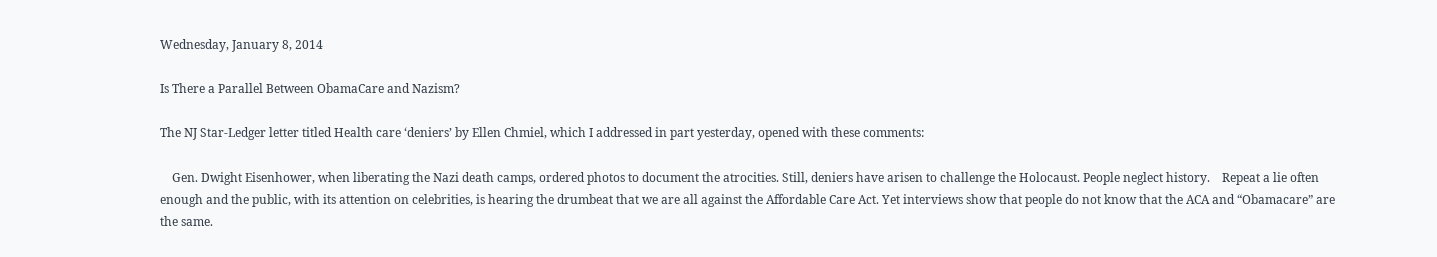Wednesday, January 8, 2014

Is There a Parallel Between ObamaCare and Nazism?

The NJ Star-Ledger letter titled Health care ‘deniers’ by Ellen Chmiel, which I addressed in part yesterday, opened with these comments:

    Gen. Dwight Eisenhower, when liberating the Nazi death camps, ordered photos to document the atrocities. Still, deniers have arisen to challenge the Holocaust. People neglect history.    Repeat a lie often enough and the public, with its attention on celebrities, is hearing the drumbeat that we are all against the Affordable Care Act. Yet interviews show that people do not know that the ACA and “Obamacare” are the same.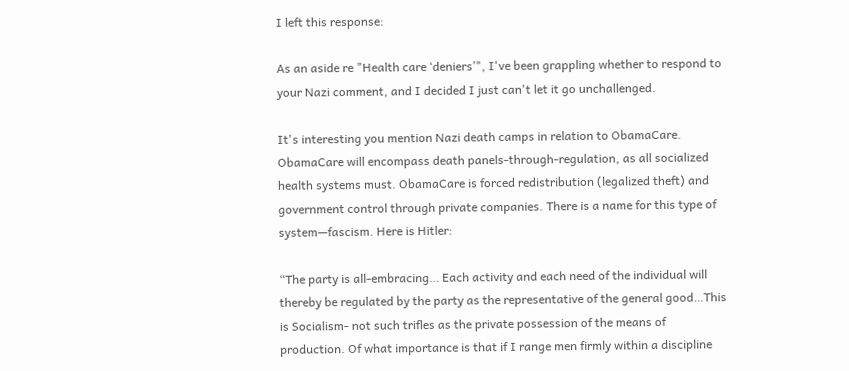I left this response:

As an aside re "Health care ‘deniers’", I've been grappling whether to respond to your Nazi comment, and I decided I just can't let it go unchallenged.

It's interesting you mention Nazi death camps in relation to ObamaCare. ObamaCare will encompass death panels-through-regulation, as all socialized health systems must. ObamaCare is forced redistribution (legalized theft) and government control through private companies. There is a name for this type of system—fascism. Here is Hitler:

“The party is all-embracing… Each activity and each need of the individual will thereby be regulated by the party as the representative of the general good…This is Socialism- not such trifles as the private possession of the means of production. Of what importance is that if I range men firmly within a discipline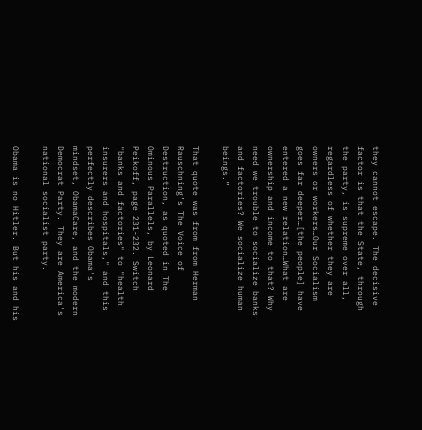they cannot escape. The decisive factor is that the State, through the party, is supreme over all, regardless of whether they are owners or workers…Our Socialism goes far deeper…[the people] have entered a new relation…What are ownership and income to that? Why need we trouble to socialize banks and factories? We socialize human beings.”

That quote was from from Herman Rauschning’s The Voice of Destruction, as quoted in The Ominous Parallels, by Leonard Peikoff, page 231-232. Switch "banks and factories" to "health insurers and hospitals," and this perfectly describes Obama's mindset, ObamaCare, and the modern Democrat Party. They are America's national socialist party.

Obama is no Hitler. But his and his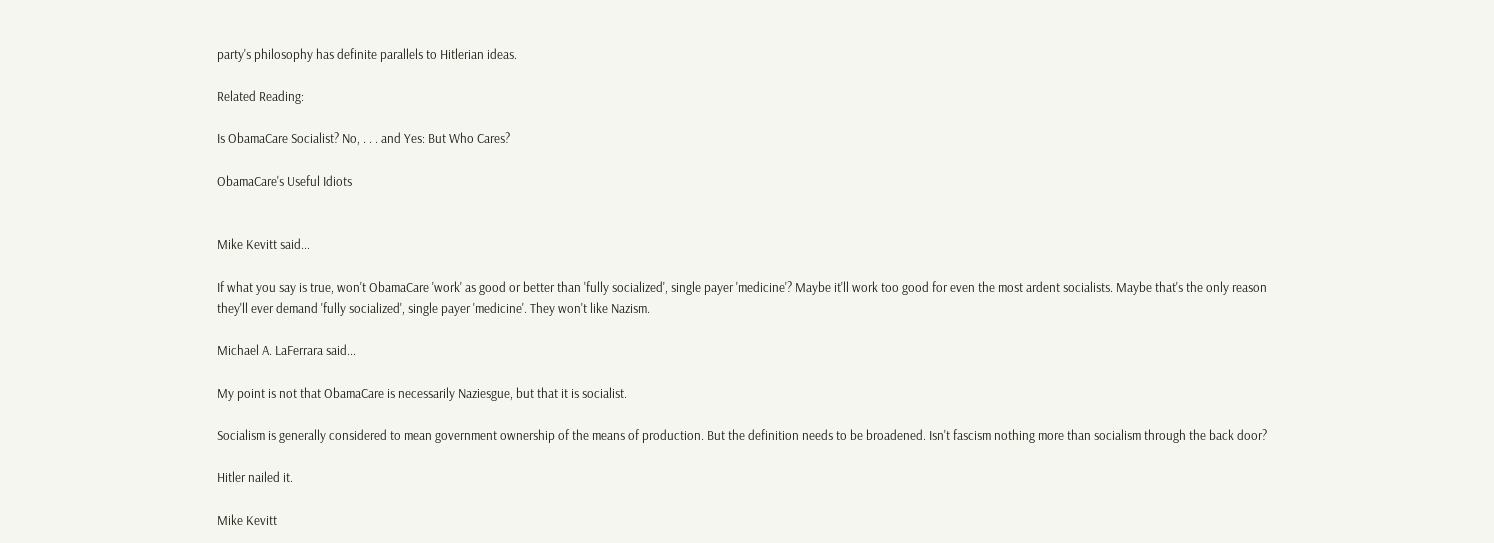party's philosophy has definite parallels to Hitlerian ideas.

Related Reading:

Is ObamaCare Socialist? No, . . . and Yes: But Who Cares?

ObamaCare's Useful Idiots


Mike Kevitt said...

If what you say is true, won't ObamaCare 'work' as good or better than 'fully socialized', single payer 'medicine'? Maybe it'll work too good for even the most ardent socialists. Maybe that's the only reason they'll ever demand 'fully socialized', single payer 'medicine'. They won't like Nazism.

Michael A. LaFerrara said...

My point is not that ObamaCare is necessarily Naziesgue, but that it is socialist.

Socialism is generally considered to mean government ownership of the means of production. But the definition needs to be broadened. Isn't fascism nothing more than socialism through the back door?

Hitler nailed it.

Mike Kevitt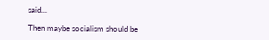said...

Then maybe socialism should be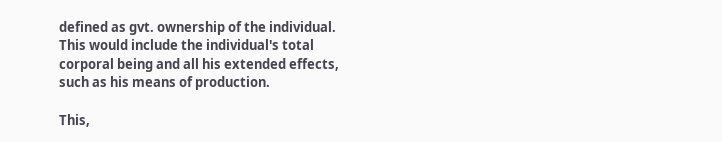defined as gvt. ownership of the individual. This would include the individual's total corporal being and all his extended effects, such as his means of production.

This,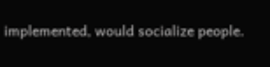implemented, would socialize people.